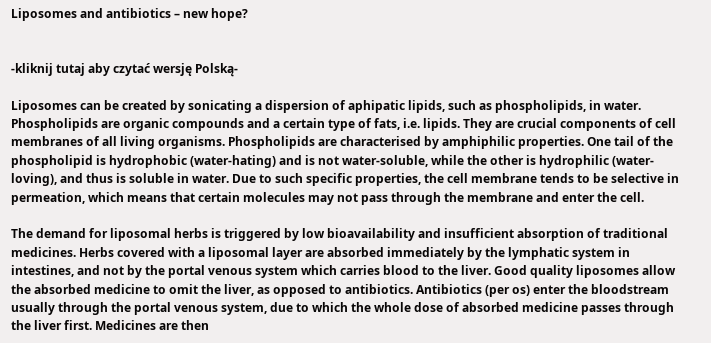Liposomes and antibiotics – new hope?


-kliknij tutaj aby czytać wersję Polską-

Liposomes can be created by sonicating a dispersion of aphipatic lipids, such as phospholipids, in water. Phospholipids are organic compounds and a certain type of fats, i.e. lipids. They are crucial components of cell membranes of all living organisms. Phospholipids are characterised by amphiphilic properties. One tail of the phospholipid is hydrophobic (water-hating) and is not water-soluble, while the other is hydrophilic (water-loving), and thus is soluble in water. Due to such specific properties, the cell membrane tends to be selective in permeation, which means that certain molecules may not pass through the membrane and enter the cell.

The demand for liposomal herbs is triggered by low bioavailability and insufficient absorption of traditional medicines. Herbs covered with a liposomal layer are absorbed immediately by the lymphatic system in intestines, and not by the portal venous system which carries blood to the liver. Good quality liposomes allow the absorbed medicine to omit the liver, as opposed to antibiotics. Antibiotics (per os) enter the bloodstream usually through the portal venous system, due to which the whole dose of absorbed medicine passes through the liver first. Medicines are then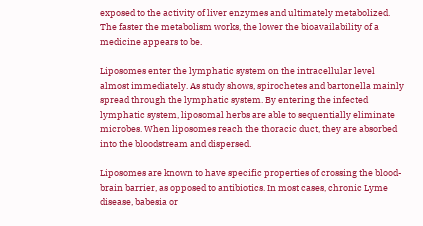exposed to the activity of liver enzymes and ultimately metabolized. The faster the metabolism works, the lower the bioavailability of a medicine appears to be.

Liposomes enter the lymphatic system on the intracellular level almost immediately. As study shows, spirochetes and bartonella mainly spread through the lymphatic system. By entering the infected lymphatic system, liposomal herbs are able to sequentially eliminate microbes. When liposomes reach the thoracic duct, they are absorbed into the bloodstream and dispersed.

Liposomes are known to have specific properties of crossing the blood-brain barrier, as opposed to antibiotics. In most cases, chronic Lyme disease, babesia or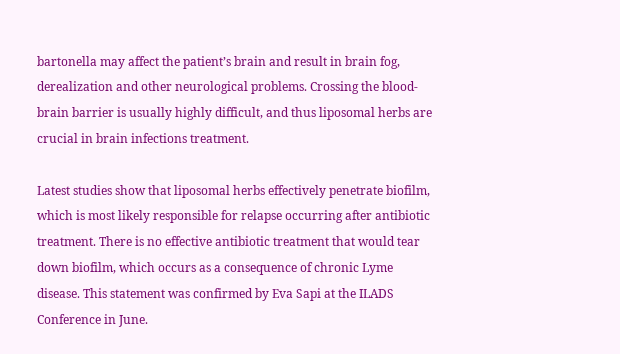bartonella may affect the patient’s brain and result in brain fog, derealization and other neurological problems. Crossing the blood-brain barrier is usually highly difficult, and thus liposomal herbs are crucial in brain infections treatment.

Latest studies show that liposomal herbs effectively penetrate biofilm, which is most likely responsible for relapse occurring after antibiotic treatment. There is no effective antibiotic treatment that would tear down biofilm, which occurs as a consequence of chronic Lyme disease. This statement was confirmed by Eva Sapi at the ILADS Conference in June.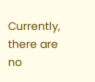Currently, there are no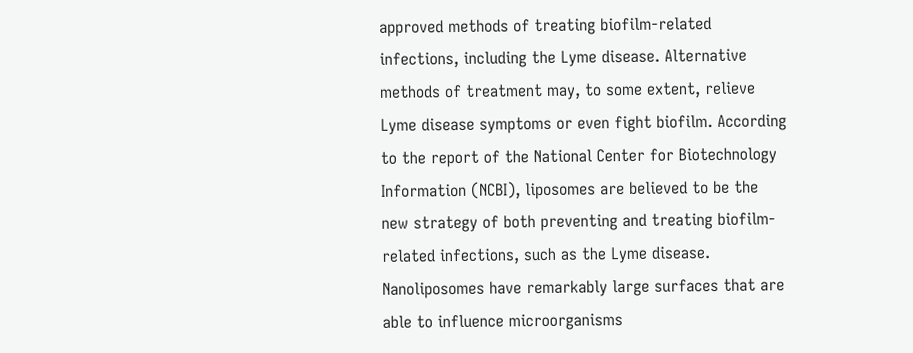approved methods of treating biofilm-related infections, including the Lyme disease. Alternative methods of treatment may, to some extent, relieve Lyme disease symptoms or even fight biofilm. According to the report of the National Center for Biotechnology Information (NCBI), liposomes are believed to be the new strategy of both preventing and treating biofilm-related infections, such as the Lyme disease. Nanoliposomes have remarkably large surfaces that are able to influence microorganisms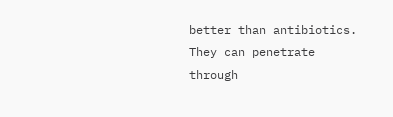better than antibiotics. They can penetrate through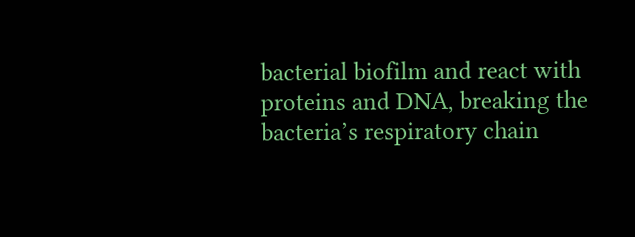bacterial biofilm and react with proteins and DNA, breaking the bacteria’s respiratory chain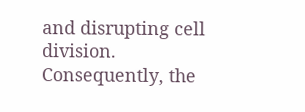and disrupting cell division. Consequently, the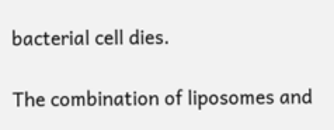bacterial cell dies.

The combination of liposomes and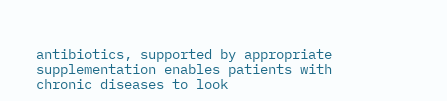antibiotics, supported by appropriate supplementation enables patients with chronic diseases to look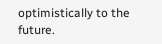optimistically to the future.